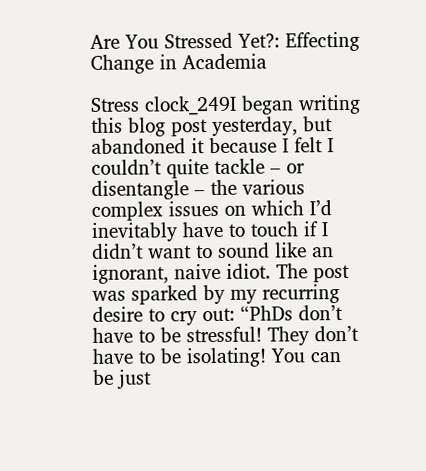Are You Stressed Yet?: Effecting Change in Academia

Stress clock_249I began writing this blog post yesterday, but abandoned it because I felt I couldn’t quite tackle – or disentangle – the various complex issues on which I’d inevitably have to touch if I didn’t want to sound like an ignorant, naive idiot. The post was sparked by my recurring desire to cry out: “PhDs don’t have to be stressful! They don’t have to be isolating! You can be just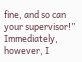fine, and so can your supervisor!” Immediately, however, I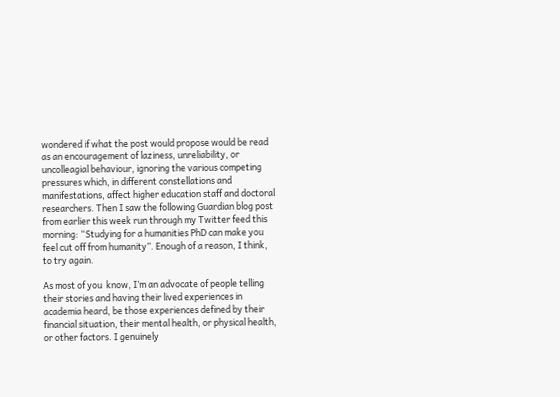wondered if what the post would propose would be read as an encouragement of laziness, unreliability, or uncolleagial behaviour, ignoring the various competing pressures which, in different constellations and manifestations, affect higher education staff and doctoral researchers. Then I saw the following Guardian blog post from earlier this week run through my Twitter feed this morning: “Studying for a humanities PhD can make you feel cut off from humanity”. Enough of a reason, I think, to try again.

As most of you  know, I’m an advocate of people telling their stories and having their lived experiences in academia heard, be those experiences defined by their financial situation, their mental health, or physical health, or other factors. I genuinely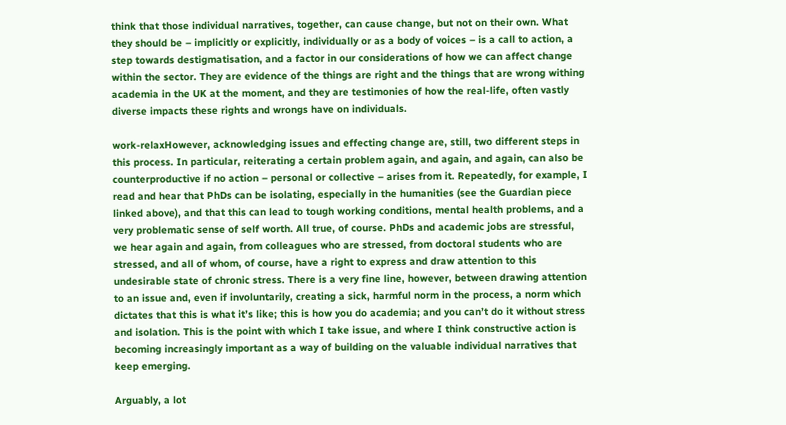think that those individual narratives, together, can cause change, but not on their own. What they should be – implicitly or explicitly, individually or as a body of voices – is a call to action, a step towards destigmatisation, and a factor in our considerations of how we can affect change within the sector. They are evidence of the things are right and the things that are wrong withing academia in the UK at the moment, and they are testimonies of how the real-life, often vastly diverse impacts these rights and wrongs have on individuals.

work-relaxHowever, acknowledging issues and effecting change are, still, two different steps in this process. In particular, reiterating a certain problem again, and again, and again, can also be counterproductive if no action – personal or collective – arises from it. Repeatedly, for example, I read and hear that PhDs can be isolating, especially in the humanities (see the Guardian piece linked above), and that this can lead to tough working conditions, mental health problems, and a very problematic sense of self worth. All true, of course. PhDs and academic jobs are stressful, we hear again and again, from colleagues who are stressed, from doctoral students who are stressed, and all of whom, of course, have a right to express and draw attention to this undesirable state of chronic stress. There is a very fine line, however, between drawing attention to an issue and, even if involuntarily, creating a sick, harmful norm in the process, a norm which dictates that this is what it’s like; this is how you do academia; and you can’t do it without stress and isolation. This is the point with which I take issue, and where I think constructive action is becoming increasingly important as a way of building on the valuable individual narratives that keep emerging.

Arguably, a lot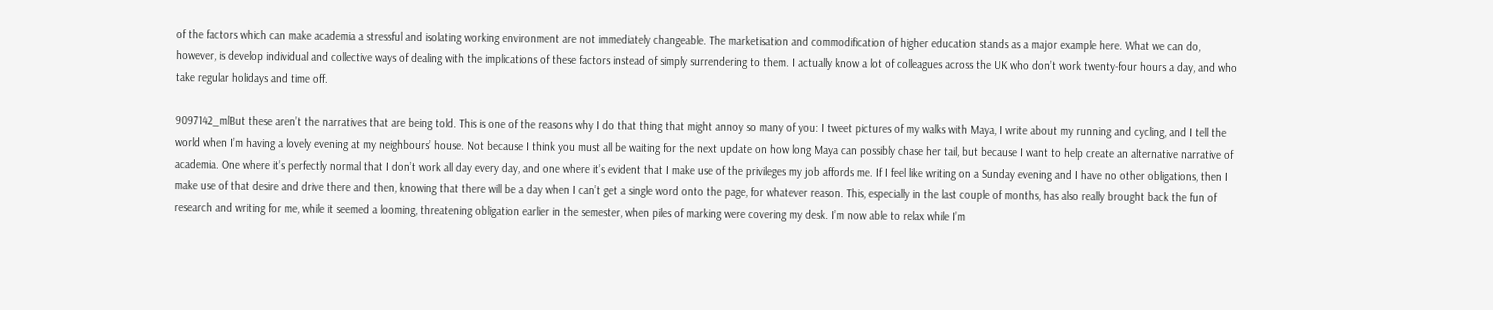of the factors which can make academia a stressful and isolating working environment are not immediately changeable. The marketisation and commodification of higher education stands as a major example here. What we can do, however, is develop individual and collective ways of dealing with the implications of these factors instead of simply surrendering to them. I actually know a lot of colleagues across the UK who don’t work twenty-four hours a day, and who take regular holidays and time off.

9097142_mlBut these aren’t the narratives that are being told. This is one of the reasons why I do that thing that might annoy so many of you: I tweet pictures of my walks with Maya, I write about my running and cycling, and I tell the world when I’m having a lovely evening at my neighbours’ house. Not because I think you must all be waiting for the next update on how long Maya can possibly chase her tail, but because I want to help create an alternative narrative of academia. One where it’s perfectly normal that I don’t work all day every day, and one where it’s evident that I make use of the privileges my job affords me. If I feel like writing on a Sunday evening and I have no other obligations, then I make use of that desire and drive there and then, knowing that there will be a day when I can’t get a single word onto the page, for whatever reason. This, especially in the last couple of months, has also really brought back the fun of research and writing for me, while it seemed a looming, threatening obligation earlier in the semester, when piles of marking were covering my desk. I’m now able to relax while I’m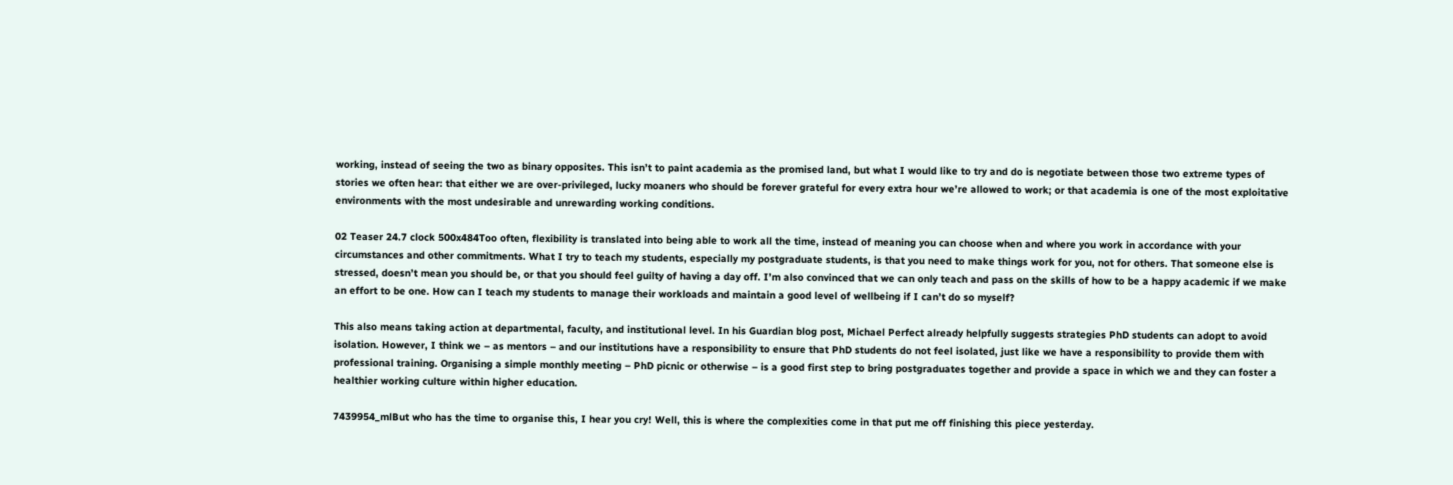working, instead of seeing the two as binary opposites. This isn’t to paint academia as the promised land, but what I would like to try and do is negotiate between those two extreme types of stories we often hear: that either we are over-privileged, lucky moaners who should be forever grateful for every extra hour we’re allowed to work; or that academia is one of the most exploitative environments with the most undesirable and unrewarding working conditions.

02 Teaser 24.7 clock 500x484Too often, flexibility is translated into being able to work all the time, instead of meaning you can choose when and where you work in accordance with your circumstances and other commitments. What I try to teach my students, especially my postgraduate students, is that you need to make things work for you, not for others. That someone else is stressed, doesn’t mean you should be, or that you should feel guilty of having a day off. I’m also convinced that we can only teach and pass on the skills of how to be a happy academic if we make an effort to be one. How can I teach my students to manage their workloads and maintain a good level of wellbeing if I can’t do so myself?

This also means taking action at departmental, faculty, and institutional level. In his Guardian blog post, Michael Perfect already helpfully suggests strategies PhD students can adopt to avoid isolation. However, I think we – as mentors – and our institutions have a responsibility to ensure that PhD students do not feel isolated, just like we have a responsibility to provide them with professional training. Organising a simple monthly meeting – PhD picnic or otherwise – is a good first step to bring postgraduates together and provide a space in which we and they can foster a healthier working culture within higher education.

7439954_mlBut who has the time to organise this, I hear you cry! Well, this is where the complexities come in that put me off finishing this piece yesterday.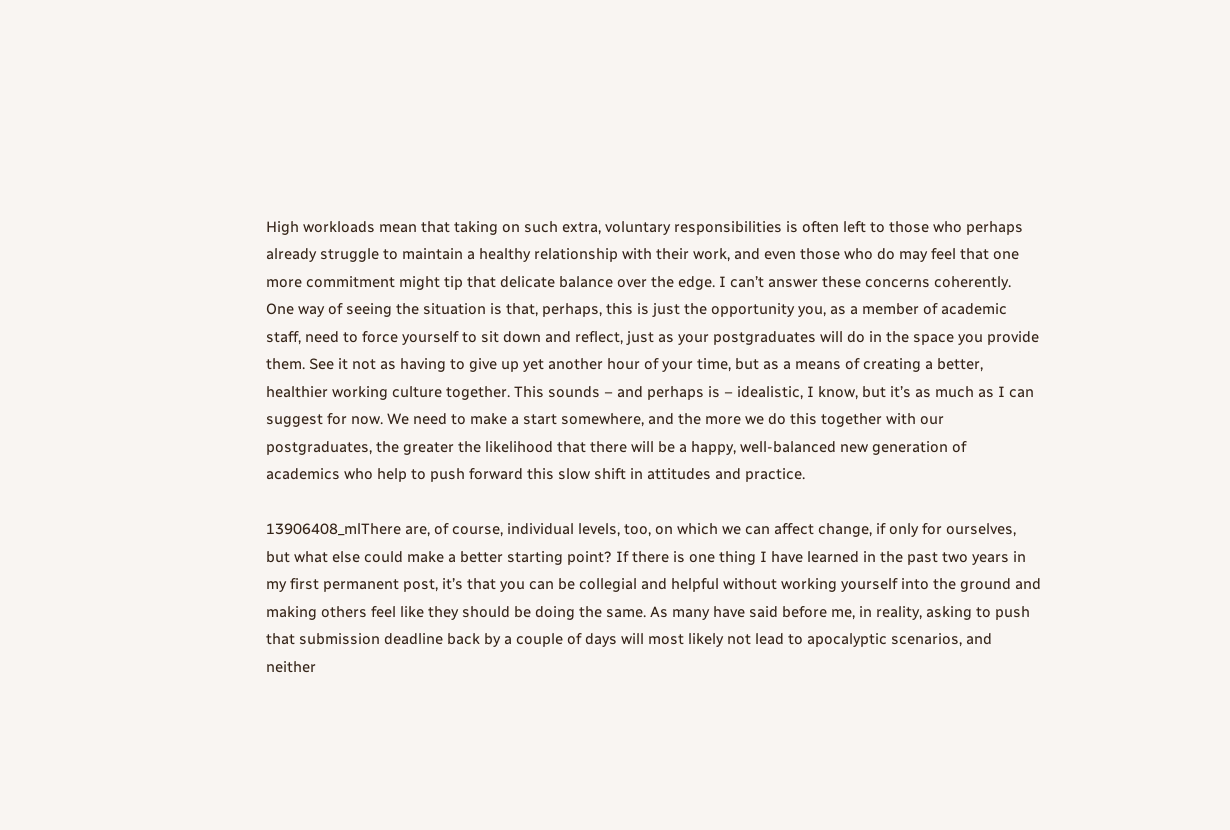High workloads mean that taking on such extra, voluntary responsibilities is often left to those who perhaps already struggle to maintain a healthy relationship with their work, and even those who do may feel that one more commitment might tip that delicate balance over the edge. I can’t answer these concerns coherently. One way of seeing the situation is that, perhaps, this is just the opportunity you, as a member of academic staff, need to force yourself to sit down and reflect, just as your postgraduates will do in the space you provide them. See it not as having to give up yet another hour of your time, but as a means of creating a better, healthier working culture together. This sounds – and perhaps is – idealistic, I know, but it’s as much as I can suggest for now. We need to make a start somewhere, and the more we do this together with our postgraduates, the greater the likelihood that there will be a happy, well-balanced new generation of academics who help to push forward this slow shift in attitudes and practice.

13906408_mlThere are, of course, individual levels, too, on which we can affect change, if only for ourselves, but what else could make a better starting point? If there is one thing I have learned in the past two years in my first permanent post, it’s that you can be collegial and helpful without working yourself into the ground and making others feel like they should be doing the same. As many have said before me, in reality, asking to push that submission deadline back by a couple of days will most likely not lead to apocalyptic scenarios, and neither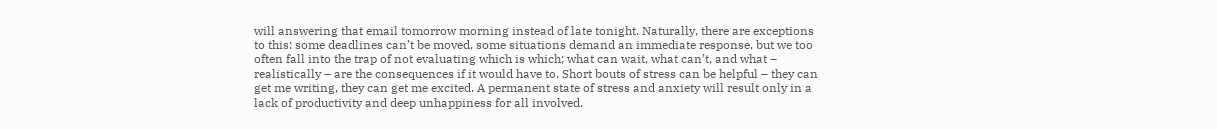will answering that email tomorrow morning instead of late tonight. Naturally, there are exceptions to this: some deadlines can’t be moved, some situations demand an immediate response, but we too often fall into the trap of not evaluating which is which; what can wait, what can’t, and what – realistically – are the consequences if it would have to. Short bouts of stress can be helpful – they can get me writing, they can get me excited. A permanent state of stress and anxiety will result only in a lack of productivity and deep unhappiness for all involved.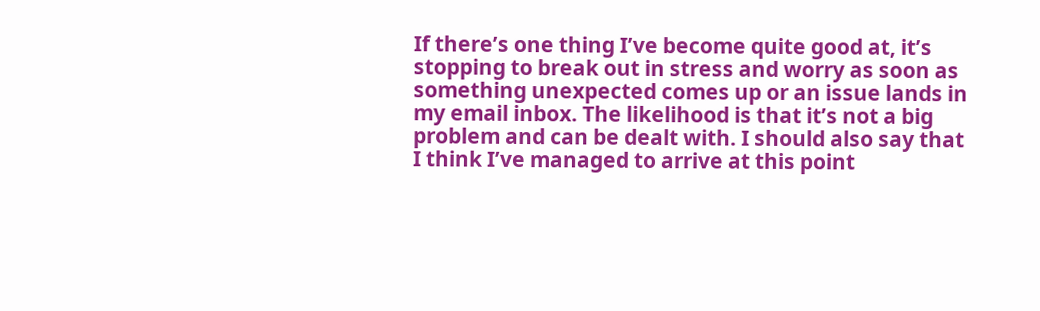If there’s one thing I’ve become quite good at, it’s stopping to break out in stress and worry as soon as something unexpected comes up or an issue lands in my email inbox. The likelihood is that it’s not a big problem and can be dealt with. I should also say that I think I’ve managed to arrive at this point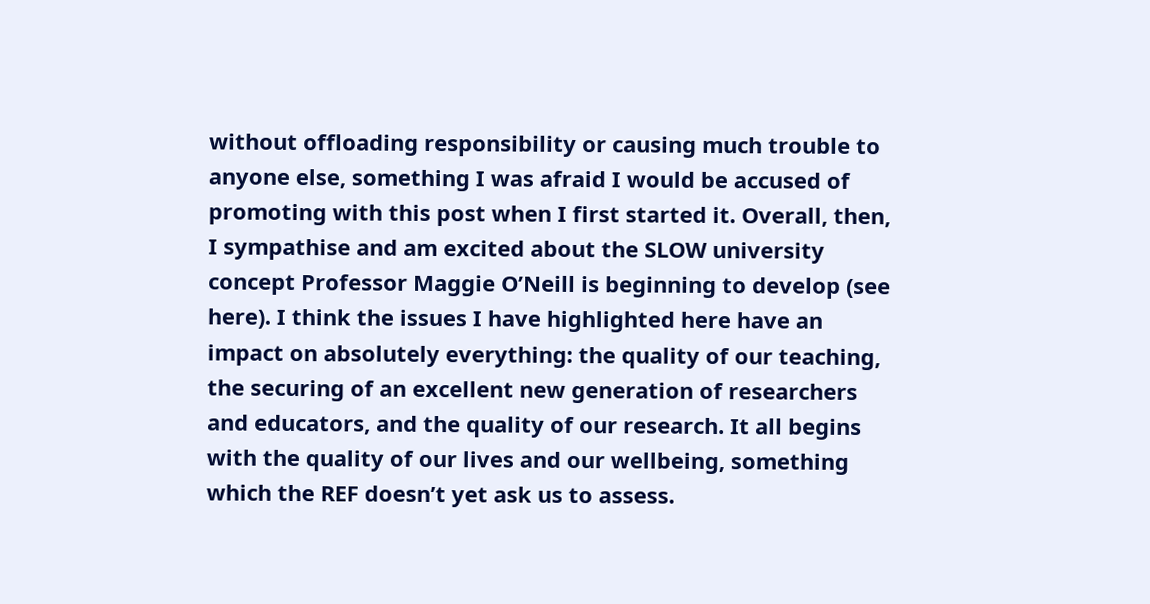without offloading responsibility or causing much trouble to anyone else, something I was afraid I would be accused of promoting with this post when I first started it. Overall, then, I sympathise and am excited about the SLOW university concept Professor Maggie O’Neill is beginning to develop (see here). I think the issues I have highlighted here have an impact on absolutely everything: the quality of our teaching, the securing of an excellent new generation of researchers and educators, and the quality of our research. It all begins with the quality of our lives and our wellbeing, something which the REF doesn’t yet ask us to assess.